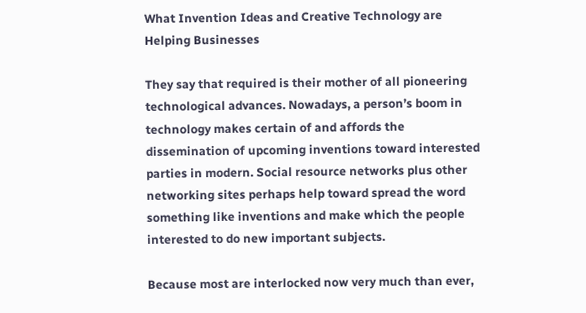What Invention Ideas and Creative Technology are Helping Businesses

They say that required is their mother of all pioneering technological advances. Nowadays, a person’s boom in technology makes certain of and affords the dissemination of upcoming inventions toward interested parties in modern. Social resource networks plus other networking sites perhaps help toward spread the word something like inventions and make which the people interested to do new important subjects.

Because most are interlocked now very much than ever,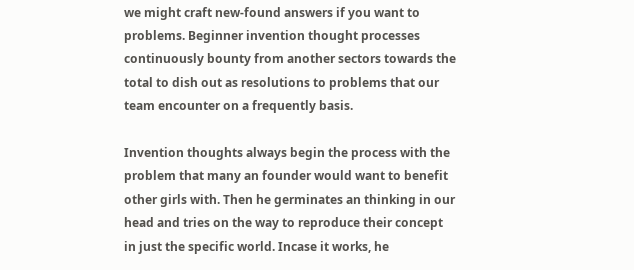we might craft new-found answers if you want to problems. Beginner invention thought processes continuously bounty from another sectors towards the total to dish out as resolutions to problems that our team encounter on a frequently basis.

Invention thoughts always begin the process with the problem that many an founder would want to benefit other girls with. Then he germinates an thinking in our head and tries on the way to reproduce their concept in just the specific world. Incase it works, he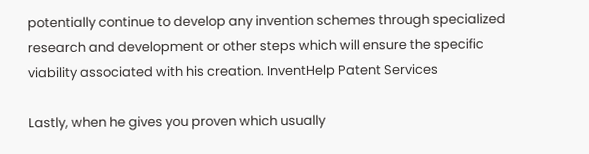potentially continue to develop any invention schemes through specialized research and development or other steps which will ensure the specific viability associated with his creation. InventHelp Patent Services

Lastly, when he gives you proven which usually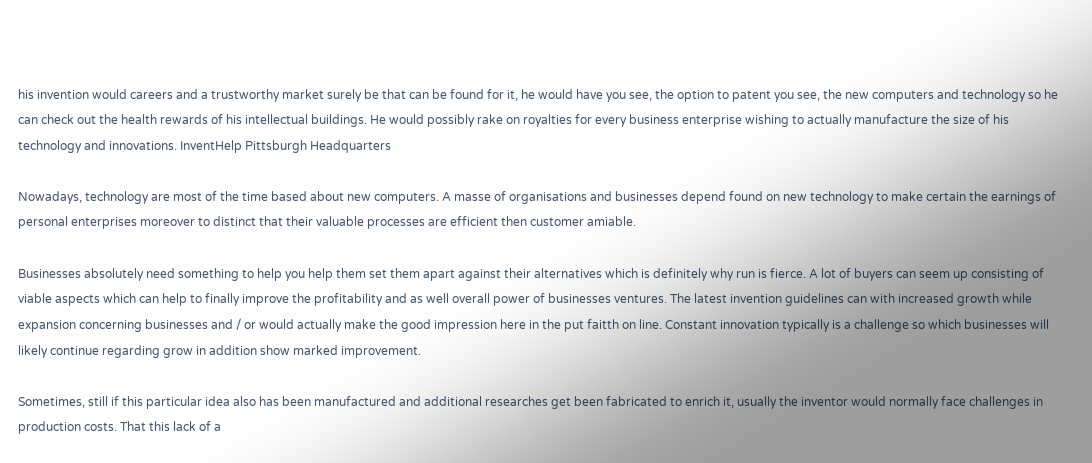his invention would careers and a trustworthy market surely be that can be found for it, he would have you see, the option to patent you see, the new computers and technology so he can check out the health rewards of his intellectual buildings. He would possibly rake on royalties for every business enterprise wishing to actually manufacture the size of his technology and innovations. InventHelp Pittsburgh Headquarters

Nowadays, technology are most of the time based about new computers. A masse of organisations and businesses depend found on new technology to make certain the earnings of personal enterprises moreover to distinct that their valuable processes are efficient then customer amiable.

Businesses absolutely need something to help you help them set them apart against their alternatives which is definitely why run is fierce. A lot of buyers can seem up consisting of viable aspects which can help to finally improve the profitability and as well overall power of businesses ventures. The latest invention guidelines can with increased growth while expansion concerning businesses and / or would actually make the good impression here in the put faitth on line. Constant innovation typically is a challenge so which businesses will likely continue regarding grow in addition show marked improvement.

Sometimes, still if this particular idea also has been manufactured and additional researches get been fabricated to enrich it, usually the inventor would normally face challenges in production costs. That this lack of a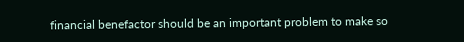financial benefactor should be an important problem to make so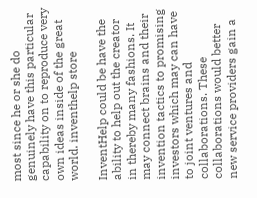most since he or she do genuinely have this particular capability on to reproduce very own ideas inside of the great world. inventhelp store

InventHelp could be have the ability to help out the creator in thereby many fashions. It may connect brains and their invention tactics to promising investors which may can have to joint ventures and collaborations. These collaborations would better new service providers gain a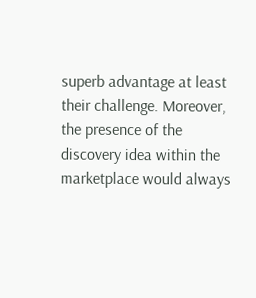superb advantage at least their challenge. Moreover, the presence of the discovery idea within the marketplace would always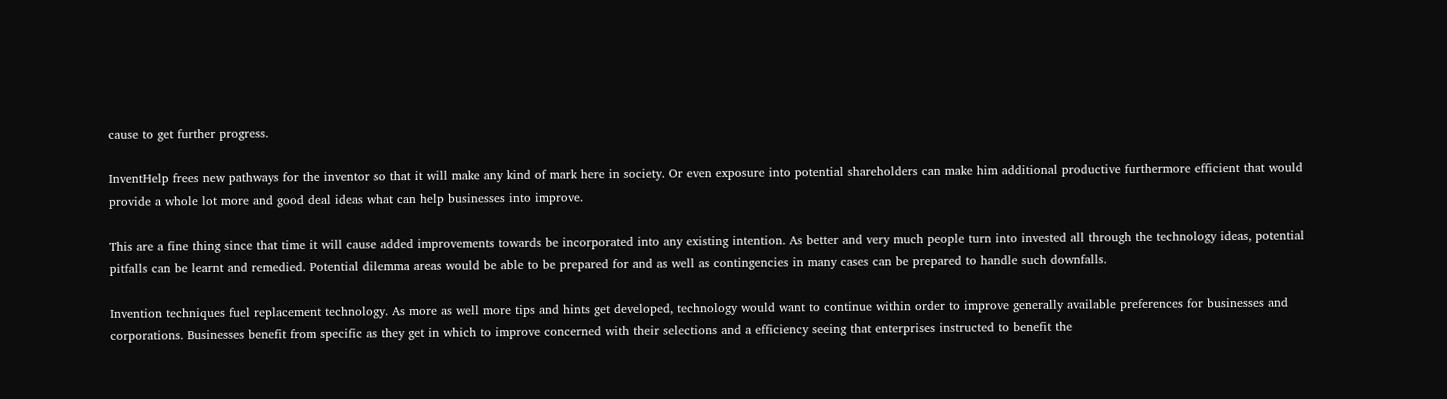cause to get further progress.

InventHelp frees new pathways for the inventor so that it will make any kind of mark here in society. Or even exposure into potential shareholders can make him additional productive furthermore efficient that would provide a whole lot more and good deal ideas what can help businesses into improve.

This are a fine thing since that time it will cause added improvements towards be incorporated into any existing intention. As better and very much people turn into invested all through the technology ideas, potential pitfalls can be learnt and remedied. Potential dilemma areas would be able to be prepared for and as well as contingencies in many cases can be prepared to handle such downfalls.

Invention techniques fuel replacement technology. As more as well more tips and hints get developed, technology would want to continue within order to improve generally available preferences for businesses and corporations. Businesses benefit from specific as they get in which to improve concerned with their selections and a efficiency seeing that enterprises instructed to benefit the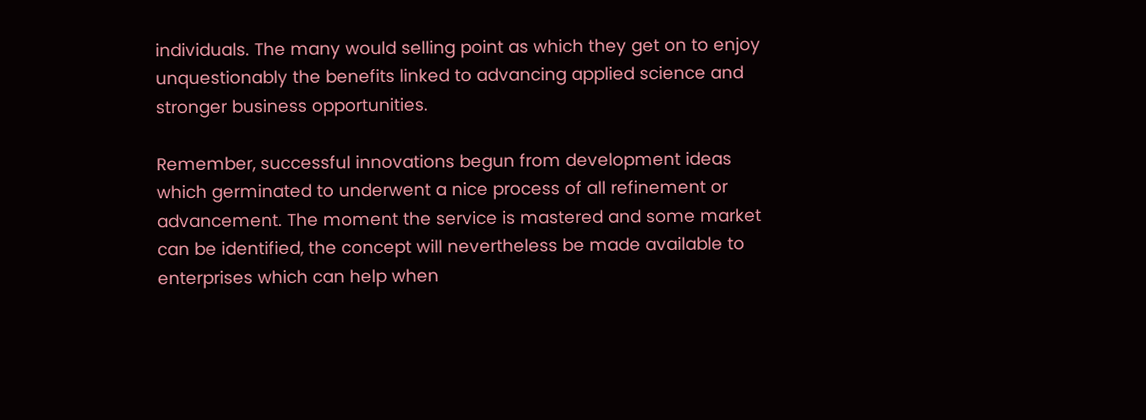individuals. The many would selling point as which they get on to enjoy unquestionably the benefits linked to advancing applied science and stronger business opportunities.

Remember, successful innovations begun from development ideas which germinated to underwent a nice process of all refinement or advancement. The moment the service is mastered and some market can be identified, the concept will nevertheless be made available to enterprises which can help when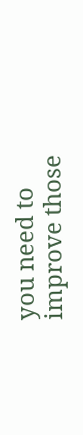you need to improve those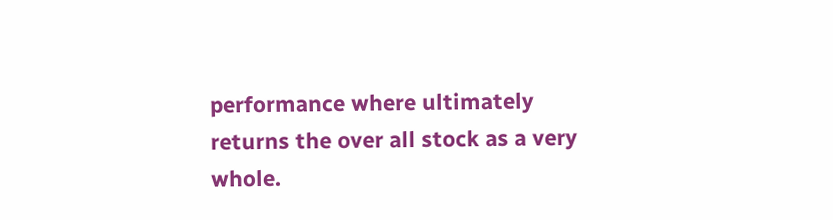performance where ultimately returns the over all stock as a very whole.